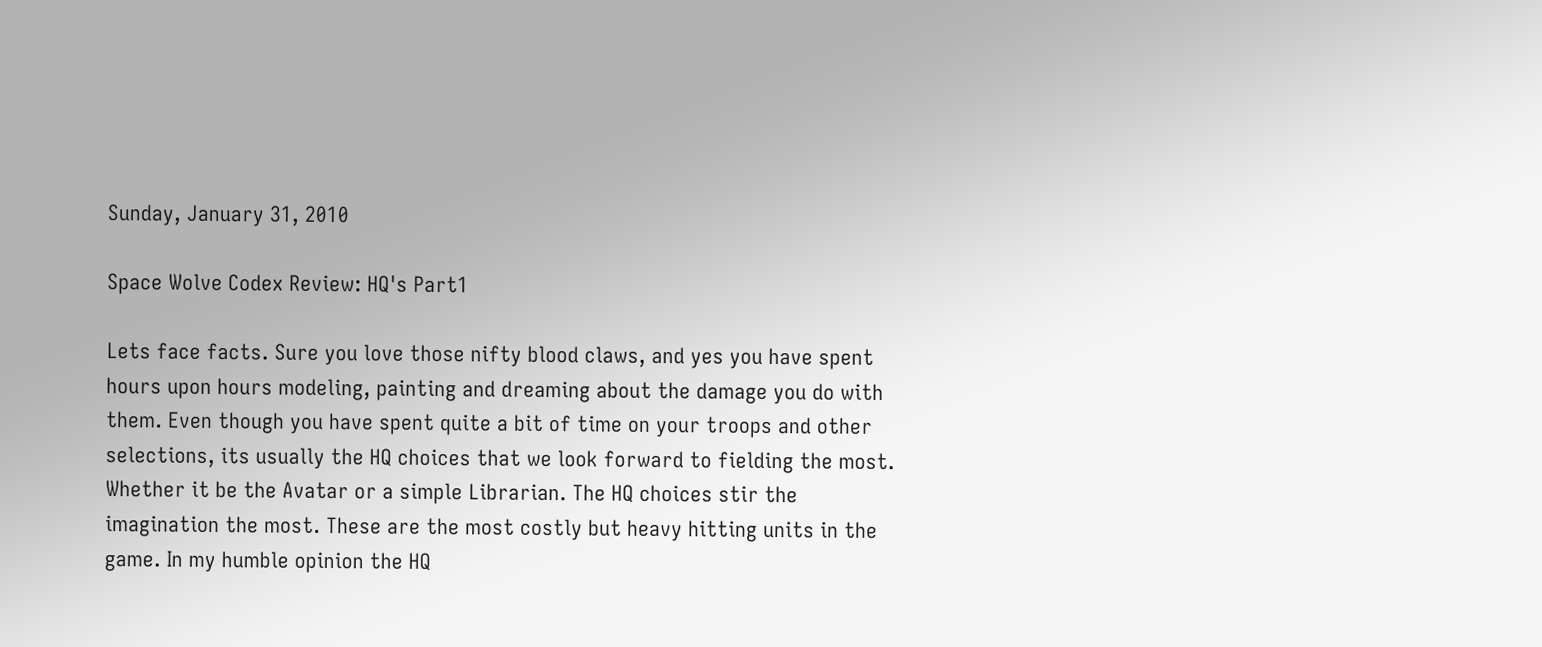Sunday, January 31, 2010

Space Wolve Codex Review: HQ's Part1

Lets face facts. Sure you love those nifty blood claws, and yes you have spent hours upon hours modeling, painting and dreaming about the damage you do with them. Even though you have spent quite a bit of time on your troops and other selections, its usually the HQ choices that we look forward to fielding the most. Whether it be the Avatar or a simple Librarian. The HQ choices stir the imagination the most. These are the most costly but heavy hitting units in the game. In my humble opinion the HQ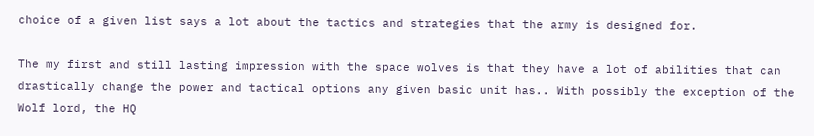choice of a given list says a lot about the tactics and strategies that the army is designed for.

The my first and still lasting impression with the space wolves is that they have a lot of abilities that can drastically change the power and tactical options any given basic unit has.. With possibly the exception of the Wolf lord, the HQ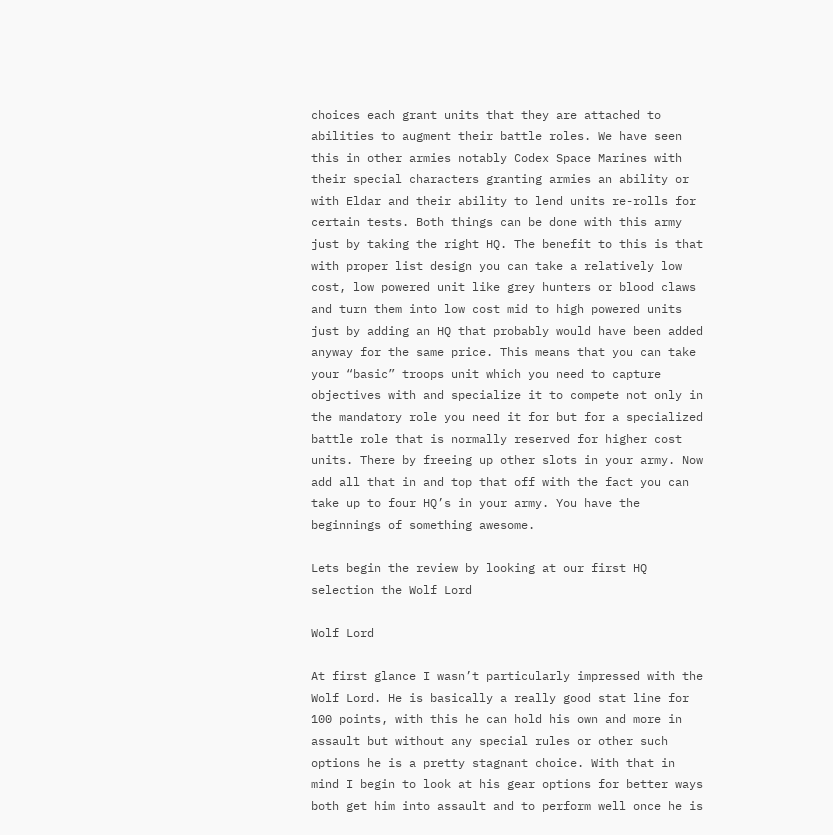choices each grant units that they are attached to abilities to augment their battle roles. We have seen this in other armies notably Codex Space Marines with their special characters granting armies an ability or with Eldar and their ability to lend units re-rolls for certain tests. Both things can be done with this army just by taking the right HQ. The benefit to this is that with proper list design you can take a relatively low cost, low powered unit like grey hunters or blood claws and turn them into low cost mid to high powered units just by adding an HQ that probably would have been added anyway for the same price. This means that you can take your “basic” troops unit which you need to capture objectives with and specialize it to compete not only in the mandatory role you need it for but for a specialized battle role that is normally reserved for higher cost units. There by freeing up other slots in your army. Now add all that in and top that off with the fact you can take up to four HQ’s in your army. You have the beginnings of something awesome.

Lets begin the review by looking at our first HQ selection the Wolf Lord

Wolf Lord

At first glance I wasn’t particularly impressed with the Wolf Lord. He is basically a really good stat line for 100 points, with this he can hold his own and more in assault but without any special rules or other such options he is a pretty stagnant choice. With that in mind I begin to look at his gear options for better ways both get him into assault and to perform well once he is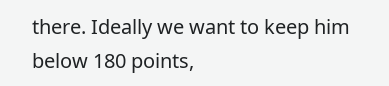there. Ideally we want to keep him below 180 points,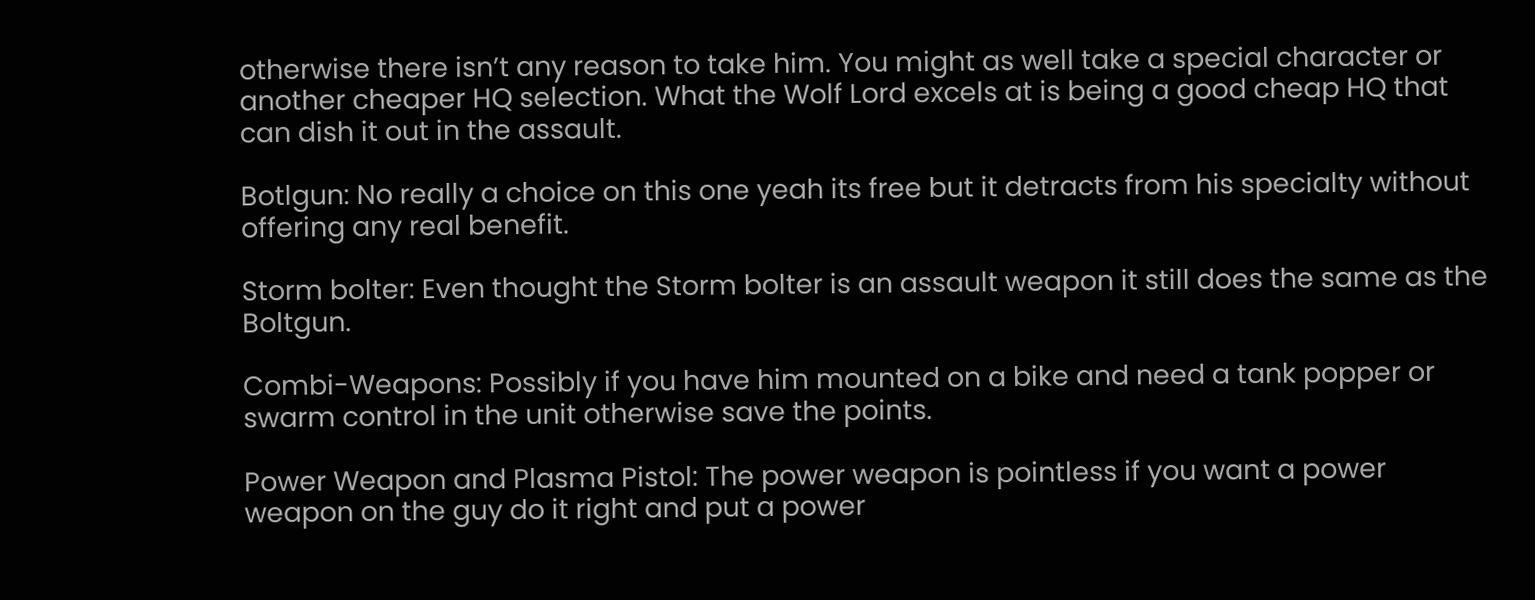otherwise there isn’t any reason to take him. You might as well take a special character or another cheaper HQ selection. What the Wolf Lord excels at is being a good cheap HQ that can dish it out in the assault.

Botlgun: No really a choice on this one yeah its free but it detracts from his specialty without offering any real benefit.

Storm bolter: Even thought the Storm bolter is an assault weapon it still does the same as the Boltgun.

Combi-Weapons: Possibly if you have him mounted on a bike and need a tank popper or swarm control in the unit otherwise save the points.

Power Weapon and Plasma Pistol: The power weapon is pointless if you want a power weapon on the guy do it right and put a power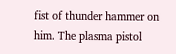fist of thunder hammer on him. The plasma pistol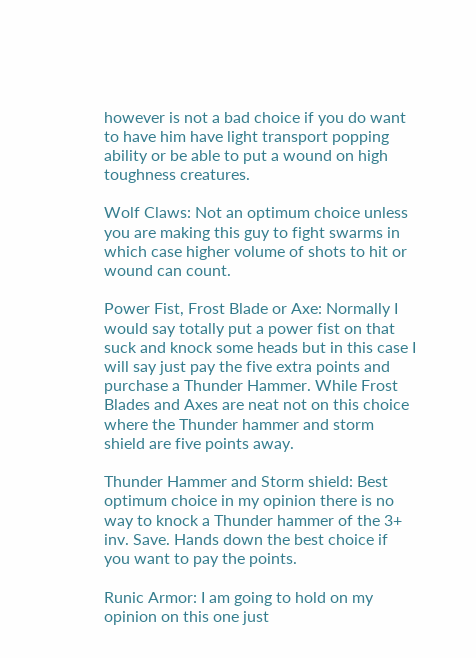however is not a bad choice if you do want to have him have light transport popping ability or be able to put a wound on high toughness creatures.

Wolf Claws: Not an optimum choice unless you are making this guy to fight swarms in which case higher volume of shots to hit or wound can count.

Power Fist, Frost Blade or Axe: Normally I would say totally put a power fist on that suck and knock some heads but in this case I will say just pay the five extra points and purchase a Thunder Hammer. While Frost Blades and Axes are neat not on this choice where the Thunder hammer and storm shield are five points away.

Thunder Hammer and Storm shield: Best optimum choice in my opinion there is no way to knock a Thunder hammer of the 3+ inv. Save. Hands down the best choice if you want to pay the points.

Runic Armor: I am going to hold on my opinion on this one just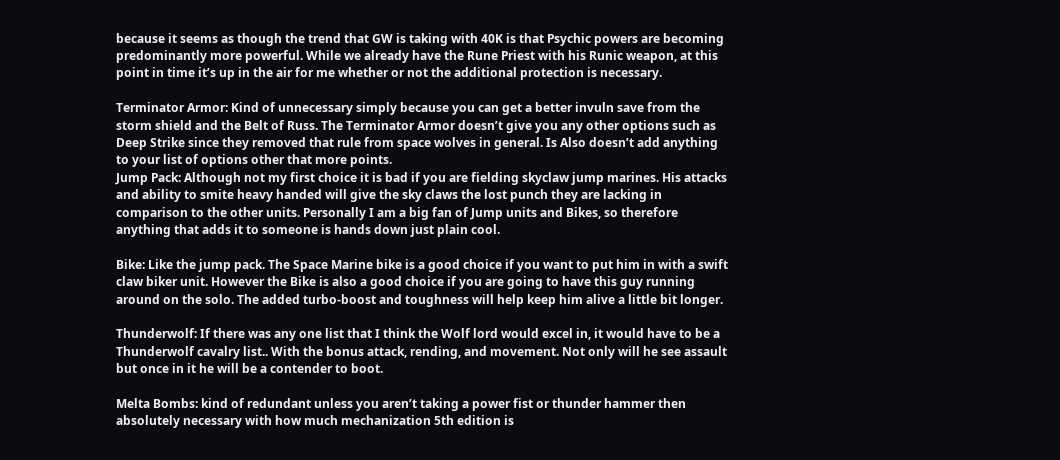because it seems as though the trend that GW is taking with 40K is that Psychic powers are becoming predominantly more powerful. While we already have the Rune Priest with his Runic weapon, at this point in time it’s up in the air for me whether or not the additional protection is necessary.

Terminator Armor: Kind of unnecessary simply because you can get a better invuln save from the storm shield and the Belt of Russ. The Terminator Armor doesn’t give you any other options such as Deep Strike since they removed that rule from space wolves in general. Is Also doesn’t add anything to your list of options other that more points.
Jump Pack: Although not my first choice it is bad if you are fielding skyclaw jump marines. His attacks and ability to smite heavy handed will give the sky claws the lost punch they are lacking in comparison to the other units. Personally I am a big fan of Jump units and Bikes, so therefore anything that adds it to someone is hands down just plain cool.

Bike: Like the jump pack. The Space Marine bike is a good choice if you want to put him in with a swift claw biker unit. However the Bike is also a good choice if you are going to have this guy running around on the solo. The added turbo-boost and toughness will help keep him alive a little bit longer.

Thunderwolf: If there was any one list that I think the Wolf lord would excel in, it would have to be a Thunderwolf cavalry list.. With the bonus attack, rending, and movement. Not only will he see assault but once in it he will be a contender to boot.

Melta Bombs: kind of redundant unless you aren’t taking a power fist or thunder hammer then absolutely necessary with how much mechanization 5th edition is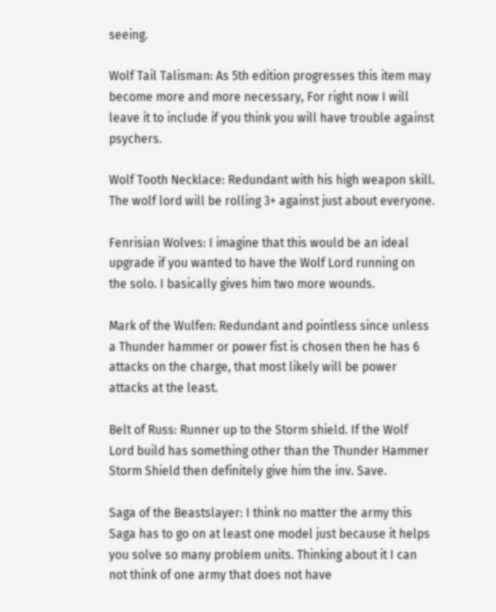seeing.

Wolf Tail Talisman: As 5th edition progresses this item may become more and more necessary, For right now I will leave it to include if you think you will have trouble against psychers.

Wolf Tooth Necklace: Redundant with his high weapon skill. The wolf lord will be rolling 3+ against just about everyone.

Fenrisian Wolves: I imagine that this would be an ideal upgrade if you wanted to have the Wolf Lord running on the solo. I basically gives him two more wounds.

Mark of the Wulfen: Redundant and pointless since unless a Thunder hammer or power fist is chosen then he has 6 attacks on the charge, that most likely will be power attacks at the least.

Belt of Russ: Runner up to the Storm shield. If the Wolf Lord build has something other than the Thunder Hammer Storm Shield then definitely give him the inv. Save.

Saga of the Beastslayer: I think no matter the army this Saga has to go on at least one model just because it helps you solve so many problem units. Thinking about it I can not think of one army that does not have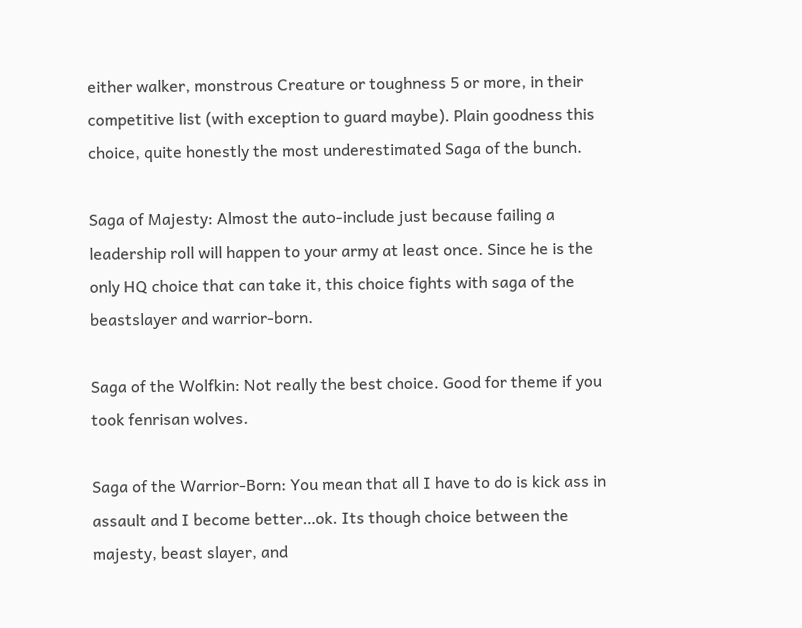either walker, monstrous Creature or toughness 5 or more, in their competitive list (with exception to guard maybe). Plain goodness this choice, quite honestly the most underestimated Saga of the bunch.

Saga of Majesty: Almost the auto-include just because failing a leadership roll will happen to your army at least once. Since he is the only HQ choice that can take it, this choice fights with saga of the beastslayer and warrior-born.

Saga of the Wolfkin: Not really the best choice. Good for theme if you took fenrisan wolves.

Saga of the Warrior-Born: You mean that all I have to do is kick ass in assault and I become better…ok. Its though choice between the majesty, beast slayer, and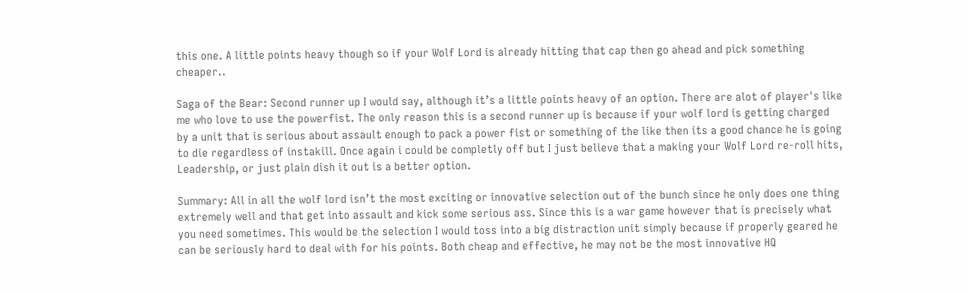this one. A little points heavy though so if your Wolf Lord is already hitting that cap then go ahead and pick something cheaper..

Saga of the Bear: Second runner up I would say, although it’s a little points heavy of an option. There are alot of player's like me who love to use the powerfist. The only reason this is a second runner up is because if your wolf lord is getting charged by a unit that is serious about assault enough to pack a power fist or something of the like then its a good chance he is going to die regardless of instakill. Once again i could be completly off but I just believe that a making your Wolf Lord re-roll hits, Leadership, or just plain dish it out is a better option.

Summary: All in all the wolf lord isn’t the most exciting or innovative selection out of the bunch since he only does one thing extremely well and that get into assault and kick some serious ass. Since this is a war game however that is precisely what you need sometimes. This would be the selection I would toss into a big distraction unit simply because if properly geared he can be seriously hard to deal with for his points. Both cheap and effective, he may not be the most innovative HQ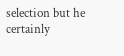selection but he certainly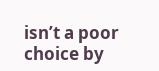isn’t a poor choice by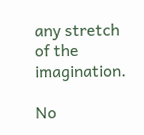any stretch of the imagination.

No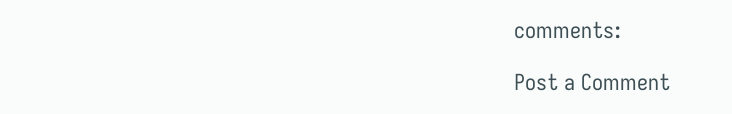comments:

Post a Comment